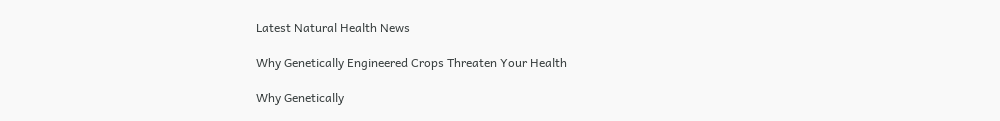Latest Natural Health News

Why Genetically Engineered Crops Threaten Your Health

Why Genetically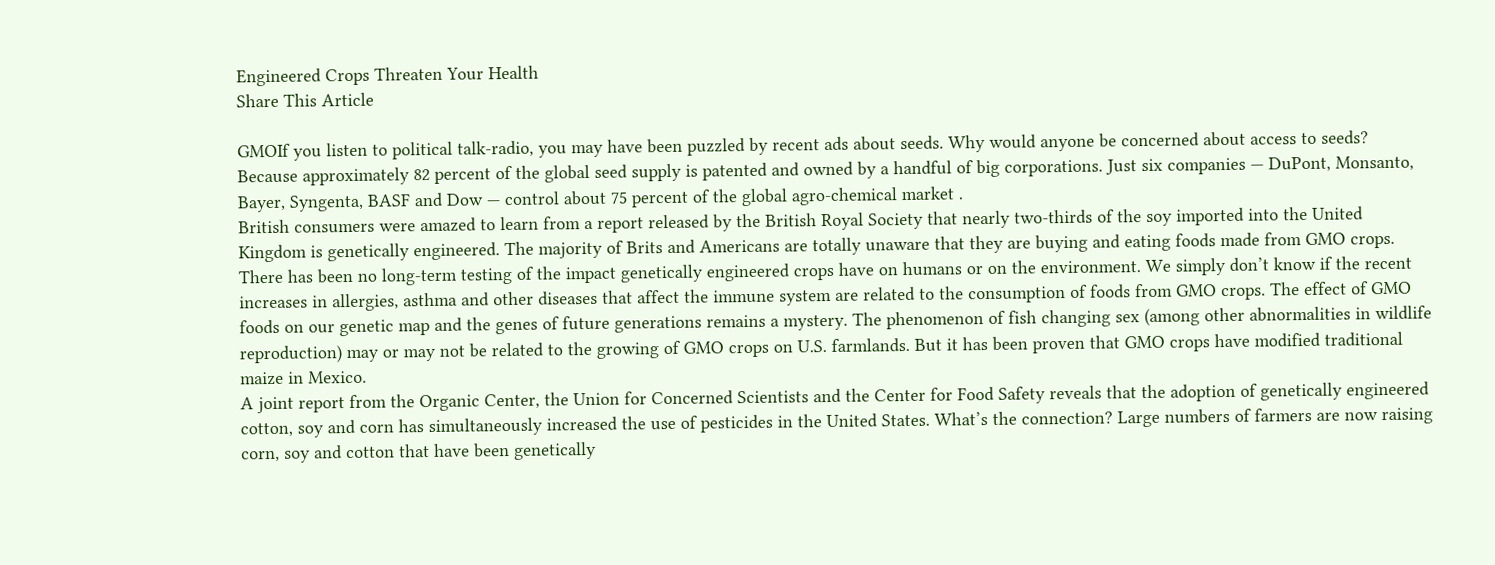Engineered Crops Threaten Your Health
Share This Article

GMOIf you listen to political talk-radio, you may have been puzzled by recent ads about seeds. Why would anyone be concerned about access to seeds? Because approximately 82 percent of the global seed supply is patented and owned by a handful of big corporations. Just six companies — DuPont, Monsanto, Bayer, Syngenta, BASF and Dow — control about 75 percent of the global agro-chemical market .
British consumers were amazed to learn from a report released by the British Royal Society that nearly two-thirds of the soy imported into the United Kingdom is genetically engineered. The majority of Brits and Americans are totally unaware that they are buying and eating foods made from GMO crops. There has been no long-term testing of the impact genetically engineered crops have on humans or on the environment. We simply don’t know if the recent increases in allergies, asthma and other diseases that affect the immune system are related to the consumption of foods from GMO crops. The effect of GMO foods on our genetic map and the genes of future generations remains a mystery. The phenomenon of fish changing sex (among other abnormalities in wildlife reproduction) may or may not be related to the growing of GMO crops on U.S. farmlands. But it has been proven that GMO crops have modified traditional maize in Mexico.
A joint report from the Organic Center, the Union for Concerned Scientists and the Center for Food Safety reveals that the adoption of genetically engineered cotton, soy and corn has simultaneously increased the use of pesticides in the United States. What’s the connection? Large numbers of farmers are now raising corn, soy and cotton that have been genetically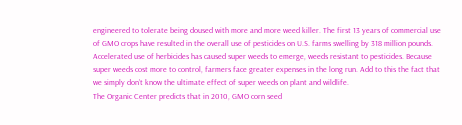engineered to tolerate being doused with more and more weed killer. The first 13 years of commercial use of GMO crops have resulted in the overall use of pesticides on U.S. farms swelling by 318 million pounds.
Accelerated use of herbicides has caused super weeds to emerge, weeds resistant to pesticides. Because super weeds cost more to control, farmers face greater expenses in the long run. Add to this the fact that we simply don’t know the ultimate effect of super weeds on plant and wildlife.
The Organic Center predicts that in 2010, GMO corn seed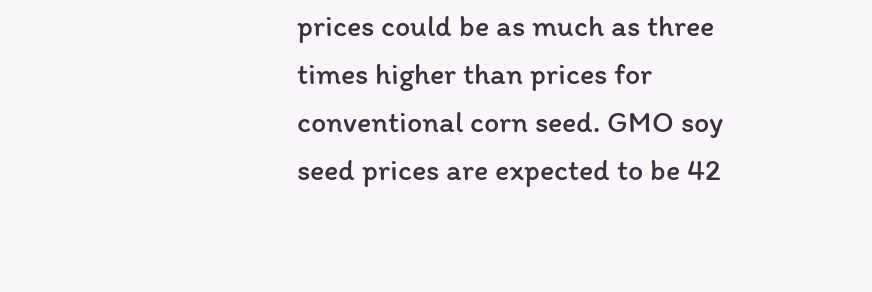prices could be as much as three times higher than prices for conventional corn seed. GMO soy seed prices are expected to be 42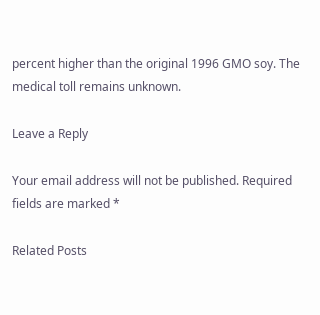percent higher than the original 1996 GMO soy. The medical toll remains unknown.

Leave a Reply

Your email address will not be published. Required fields are marked *

Related Posts